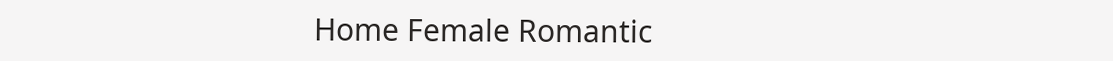Home Female Romantic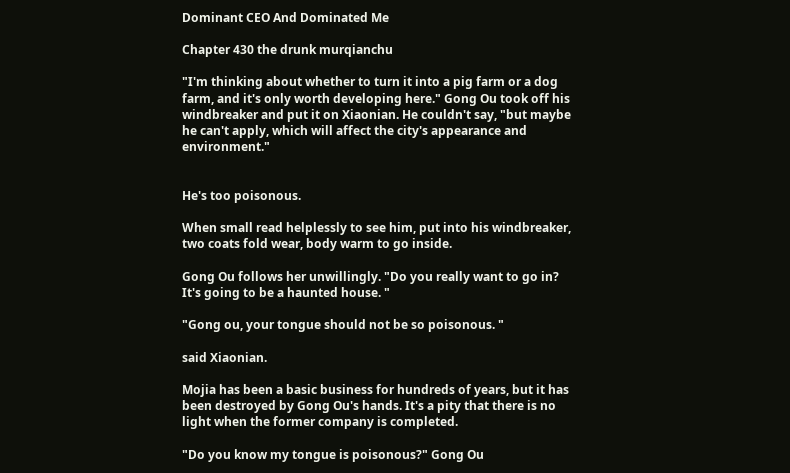Dominant CEO And Dominated Me

Chapter 430 the drunk murqianchu

"I'm thinking about whether to turn it into a pig farm or a dog farm, and it's only worth developing here." Gong Ou took off his windbreaker and put it on Xiaonian. He couldn't say, "but maybe he can't apply, which will affect the city's appearance and environment."


He's too poisonous.

When small read helplessly to see him, put into his windbreaker, two coats fold wear, body warm to go inside.

Gong Ou follows her unwillingly. "Do you really want to go in? It's going to be a haunted house. "

"Gong ou, your tongue should not be so poisonous. "

said Xiaonian.

Mojia has been a basic business for hundreds of years, but it has been destroyed by Gong Ou's hands. It's a pity that there is no light when the former company is completed.

"Do you know my tongue is poisonous?" Gong Ou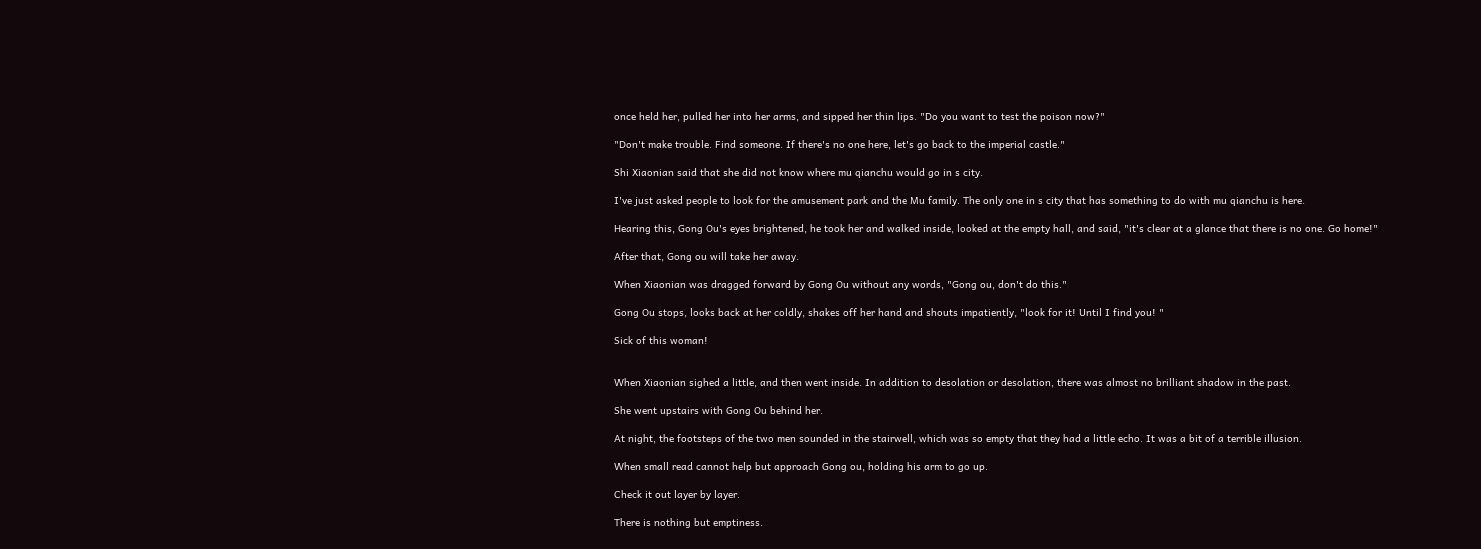once held her, pulled her into her arms, and sipped her thin lips. "Do you want to test the poison now?"

"Don't make trouble. Find someone. If there's no one here, let's go back to the imperial castle."

Shi Xiaonian said that she did not know where mu qianchu would go in s city.

I've just asked people to look for the amusement park and the Mu family. The only one in s city that has something to do with mu qianchu is here.

Hearing this, Gong Ou's eyes brightened, he took her and walked inside, looked at the empty hall, and said, "it's clear at a glance that there is no one. Go home!"

After that, Gong ou will take her away.

When Xiaonian was dragged forward by Gong Ou without any words, "Gong ou, don't do this."

Gong Ou stops, looks back at her coldly, shakes off her hand and shouts impatiently, "look for it! Until I find you! "

Sick of this woman!


When Xiaonian sighed a little, and then went inside. In addition to desolation or desolation, there was almost no brilliant shadow in the past.

She went upstairs with Gong Ou behind her.

At night, the footsteps of the two men sounded in the stairwell, which was so empty that they had a little echo. It was a bit of a terrible illusion.

When small read cannot help but approach Gong ou, holding his arm to go up.

Check it out layer by layer.

There is nothing but emptiness.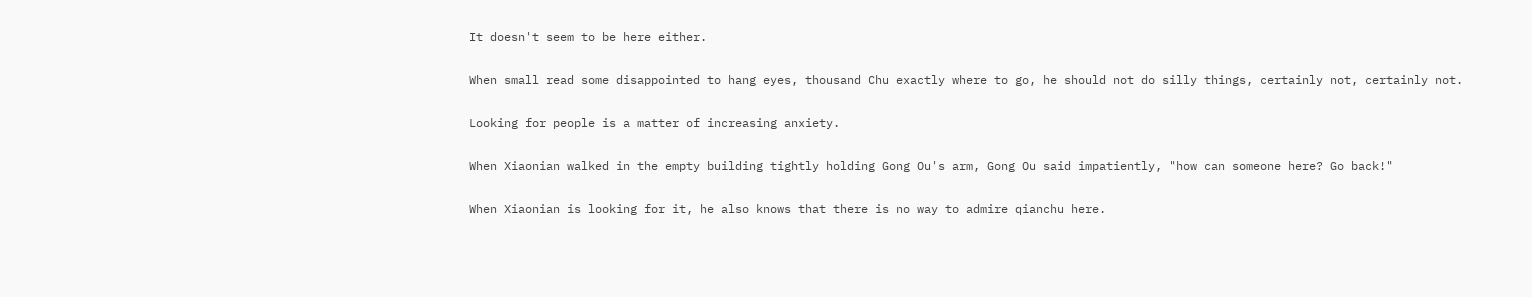It doesn't seem to be here either.

When small read some disappointed to hang eyes, thousand Chu exactly where to go, he should not do silly things, certainly not, certainly not.

Looking for people is a matter of increasing anxiety.

When Xiaonian walked in the empty building tightly holding Gong Ou's arm, Gong Ou said impatiently, "how can someone here? Go back!"

When Xiaonian is looking for it, he also knows that there is no way to admire qianchu here.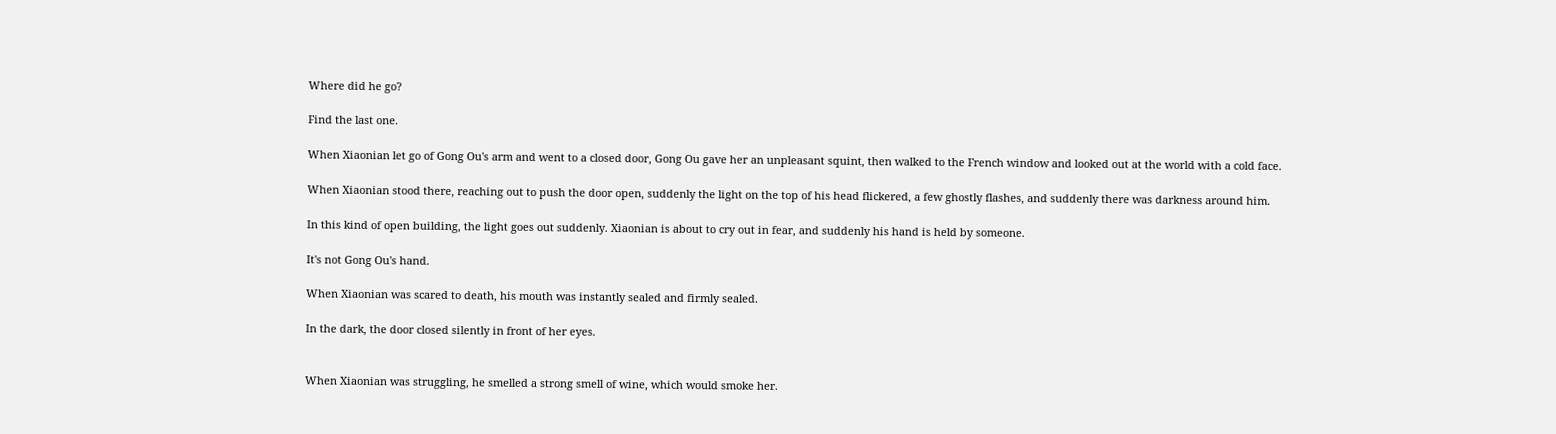Where did he go?

Find the last one.

When Xiaonian let go of Gong Ou's arm and went to a closed door, Gong Ou gave her an unpleasant squint, then walked to the French window and looked out at the world with a cold face.

When Xiaonian stood there, reaching out to push the door open, suddenly the light on the top of his head flickered, a few ghostly flashes, and suddenly there was darkness around him.

In this kind of open building, the light goes out suddenly. Xiaonian is about to cry out in fear, and suddenly his hand is held by someone.

It's not Gong Ou's hand.

When Xiaonian was scared to death, his mouth was instantly sealed and firmly sealed.

In the dark, the door closed silently in front of her eyes.


When Xiaonian was struggling, he smelled a strong smell of wine, which would smoke her.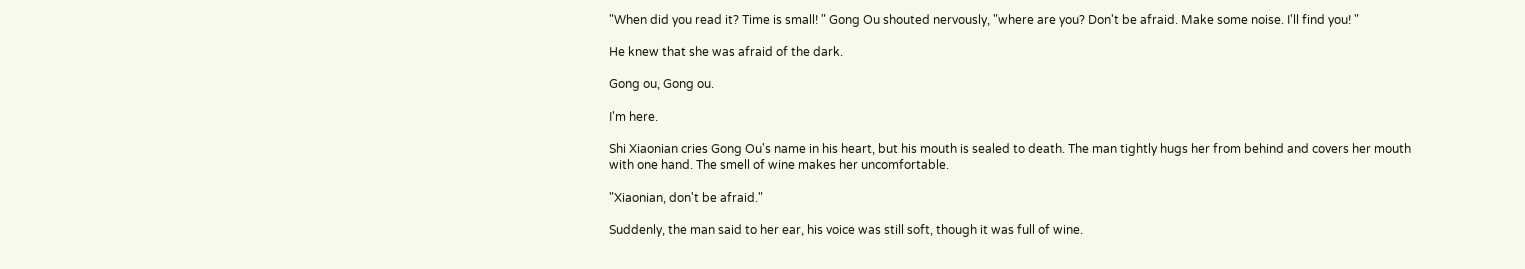"When did you read it? Time is small! " Gong Ou shouted nervously, "where are you? Don't be afraid. Make some noise. I'll find you! "

He knew that she was afraid of the dark.

Gong ou, Gong ou.

I'm here.

Shi Xiaonian cries Gong Ou's name in his heart, but his mouth is sealed to death. The man tightly hugs her from behind and covers her mouth with one hand. The smell of wine makes her uncomfortable.

"Xiaonian, don't be afraid."

Suddenly, the man said to her ear, his voice was still soft, though it was full of wine.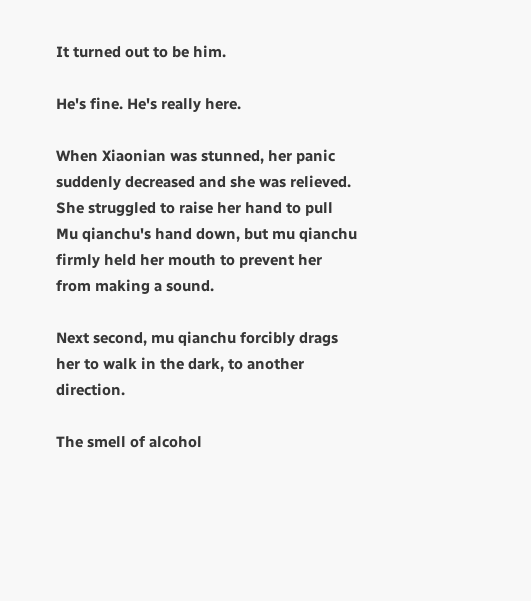It turned out to be him.

He's fine. He's really here.

When Xiaonian was stunned, her panic suddenly decreased and she was relieved. She struggled to raise her hand to pull Mu qianchu's hand down, but mu qianchu firmly held her mouth to prevent her from making a sound.

Next second, mu qianchu forcibly drags her to walk in the dark, to another direction.

The smell of alcohol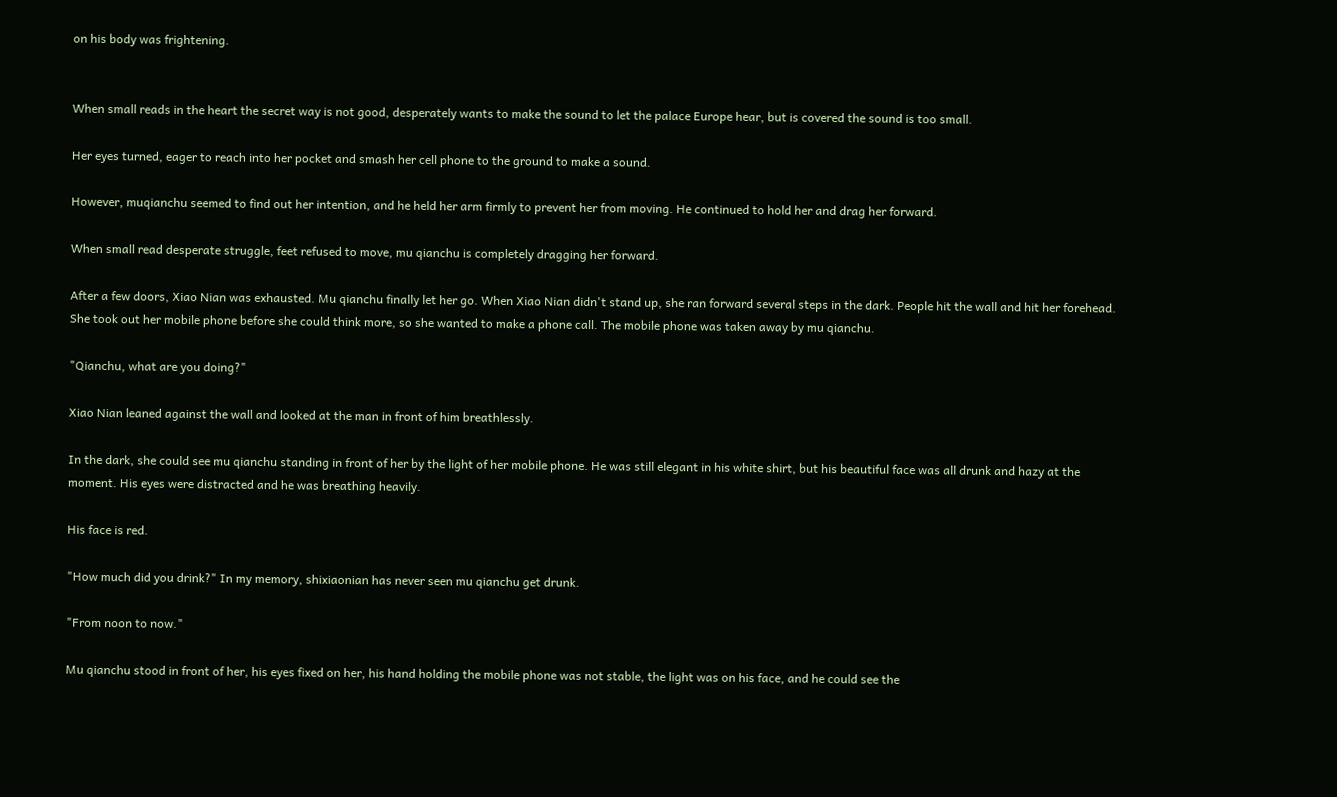on his body was frightening.


When small reads in the heart the secret way is not good, desperately wants to make the sound to let the palace Europe hear, but is covered the sound is too small.

Her eyes turned, eager to reach into her pocket and smash her cell phone to the ground to make a sound.

However, muqianchu seemed to find out her intention, and he held her arm firmly to prevent her from moving. He continued to hold her and drag her forward.

When small read desperate struggle, feet refused to move, mu qianchu is completely dragging her forward.

After a few doors, Xiao Nian was exhausted. Mu qianchu finally let her go. When Xiao Nian didn't stand up, she ran forward several steps in the dark. People hit the wall and hit her forehead. She took out her mobile phone before she could think more, so she wanted to make a phone call. The mobile phone was taken away by mu qianchu.

"Qianchu, what are you doing?"

Xiao Nian leaned against the wall and looked at the man in front of him breathlessly.

In the dark, she could see mu qianchu standing in front of her by the light of her mobile phone. He was still elegant in his white shirt, but his beautiful face was all drunk and hazy at the moment. His eyes were distracted and he was breathing heavily.

His face is red.

"How much did you drink?" In my memory, shixiaonian has never seen mu qianchu get drunk.

"From noon to now."

Mu qianchu stood in front of her, his eyes fixed on her, his hand holding the mobile phone was not stable, the light was on his face, and he could see the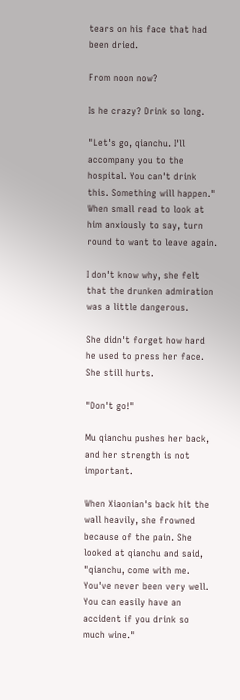tears on his face that had been dried.

From noon now?

Is he crazy? Drink so long.

"Let's go, qianchu. I'll accompany you to the hospital. You can't drink this. Something will happen." When small read to look at him anxiously to say, turn round to want to leave again.

I don't know why, she felt that the drunken admiration was a little dangerous.

She didn't forget how hard he used to press her face. She still hurts.

"Don't go!"

Mu qianchu pushes her back, and her strength is not important.

When Xiaonian's back hit the wall heavily, she frowned because of the pain. She looked at qianchu and said, "qianchu, come with me. You've never been very well. You can easily have an accident if you drink so much wine."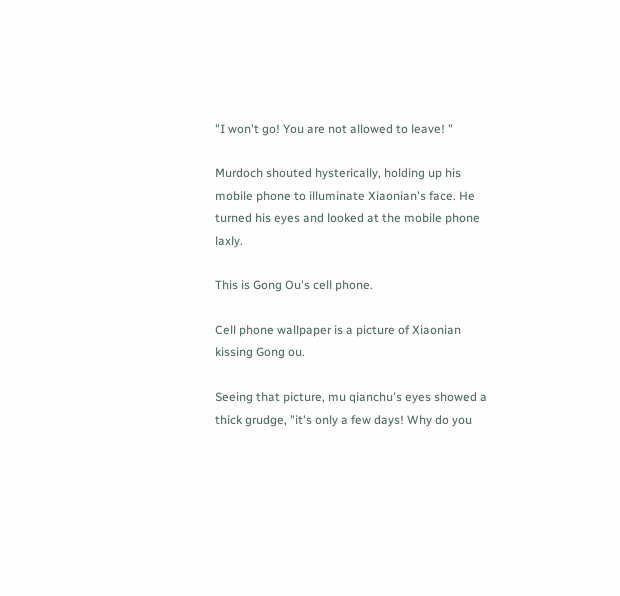"I won't go! You are not allowed to leave! "

Murdoch shouted hysterically, holding up his mobile phone to illuminate Xiaonian's face. He turned his eyes and looked at the mobile phone laxly.

This is Gong Ou's cell phone.

Cell phone wallpaper is a picture of Xiaonian kissing Gong ou.

Seeing that picture, mu qianchu's eyes showed a thick grudge, "it's only a few days! Why do you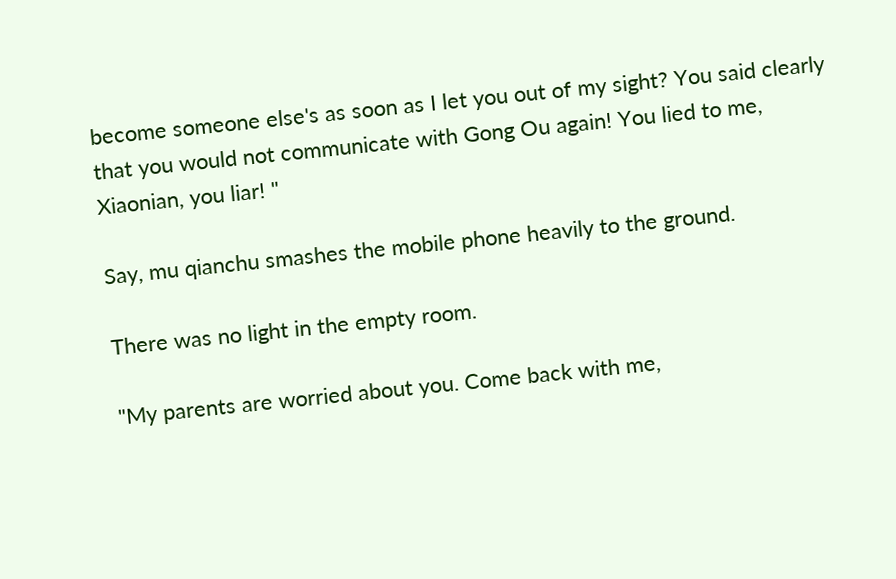become someone else's as soon as I let you out of my sight? You said clearly that you would not communicate with Gong Ou again! You lied to me, Xiaonian, you liar! "

Say, mu qianchu smashes the mobile phone heavily to the ground.

There was no light in the empty room.

"My parents are worried about you. Come back with me,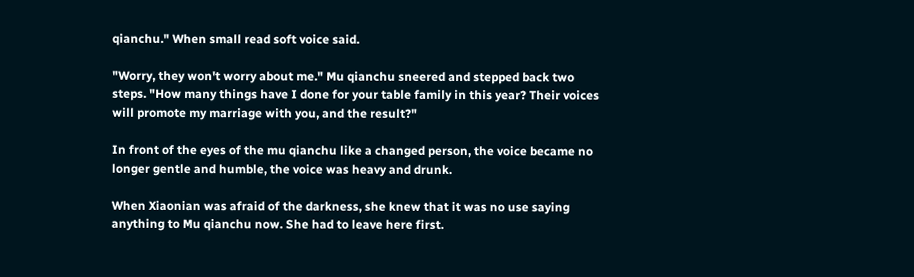qianchu." When small read soft voice said.

"Worry, they won't worry about me." Mu qianchu sneered and stepped back two steps. "How many things have I done for your table family in this year? Their voices will promote my marriage with you, and the result?"

In front of the eyes of the mu qianchu like a changed person, the voice became no longer gentle and humble, the voice was heavy and drunk.

When Xiaonian was afraid of the darkness, she knew that it was no use saying anything to Mu qianchu now. She had to leave here first.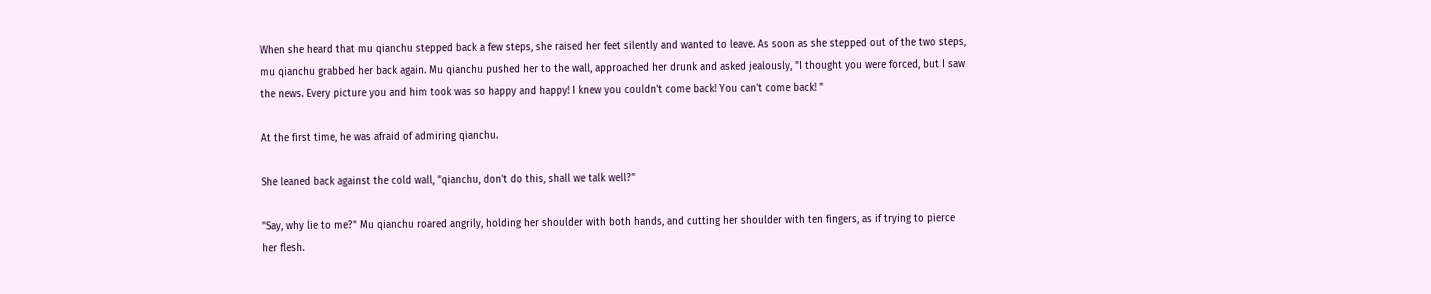When she heard that mu qianchu stepped back a few steps, she raised her feet silently and wanted to leave. As soon as she stepped out of the two steps, mu qianchu grabbed her back again. Mu qianchu pushed her to the wall, approached her drunk and asked jealously, "I thought you were forced, but I saw the news. Every picture you and him took was so happy and happy! I knew you couldn't come back! You can't come back! "

At the first time, he was afraid of admiring qianchu.

She leaned back against the cold wall, "qianchu, don't do this, shall we talk well?"

"Say, why lie to me?" Mu qianchu roared angrily, holding her shoulder with both hands, and cutting her shoulder with ten fingers, as if trying to pierce her flesh.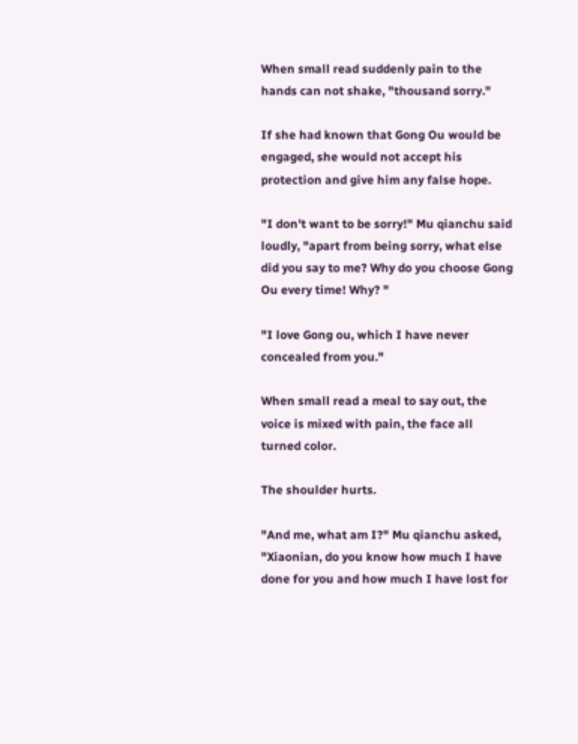When small read suddenly pain to the hands can not shake, "thousand sorry."

If she had known that Gong Ou would be engaged, she would not accept his protection and give him any false hope.

"I don't want to be sorry!" Mu qianchu said loudly, "apart from being sorry, what else did you say to me? Why do you choose Gong Ou every time! Why? "

"I love Gong ou, which I have never concealed from you."

When small read a meal to say out, the voice is mixed with pain, the face all turned color.

The shoulder hurts.

"And me, what am I?" Mu qianchu asked, "Xiaonian, do you know how much I have done for you and how much I have lost for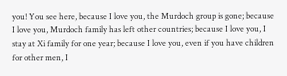you! You see here, because I love you, the Murdoch group is gone; because I love you, Murdoch family has left other countries; because I love you, I stay at Xi family for one year; because I love you, even if you have children for other men, I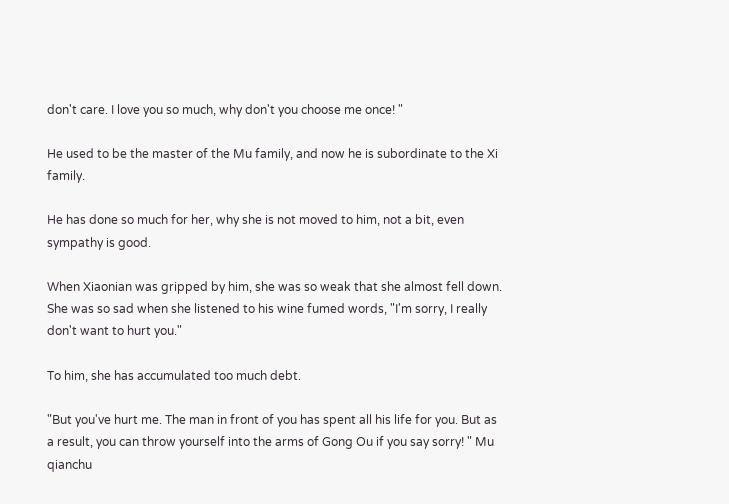don't care. I love you so much, why don't you choose me once! "

He used to be the master of the Mu family, and now he is subordinate to the Xi family.

He has done so much for her, why she is not moved to him, not a bit, even sympathy is good.

When Xiaonian was gripped by him, she was so weak that she almost fell down. She was so sad when she listened to his wine fumed words, "I'm sorry, I really don't want to hurt you."

To him, she has accumulated too much debt.

"But you've hurt me. The man in front of you has spent all his life for you. But as a result, you can throw yourself into the arms of Gong Ou if you say sorry! " Mu qianchu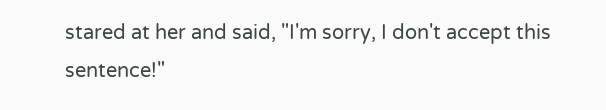stared at her and said, "I'm sorry, I don't accept this sentence!"